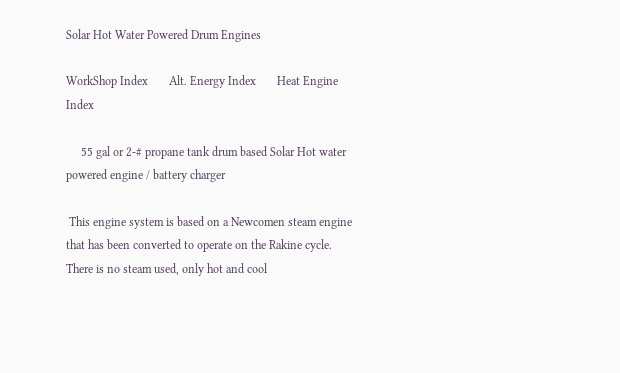Solar Hot Water Powered Drum Engines

WorkShop Index       Alt. Energy Index       Heat Engine Index

     55 gal or 2-# propane tank drum based Solar Hot water powered engine / battery charger

 This engine system is based on a Newcomen steam engine that has been converted to operate on the Rakine cycle.  There is no steam used, only hot and cool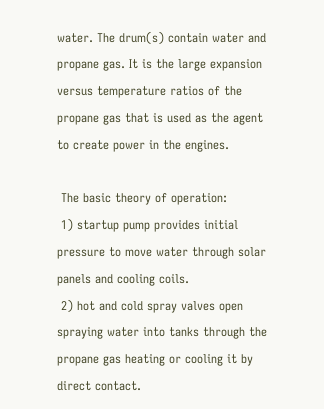water. The drum(s) contain water and propane gas. It is the large expansion versus temperature ratios of the propane gas that is used as the agent to create power in the engines.

 The basic theory of operation:
 1) startup pump provides initial pressure to move water through solar panels and cooling coils.
 2) hot and cold spray valves open spraying water into tanks through the propane gas heating or cooling it by direct contact.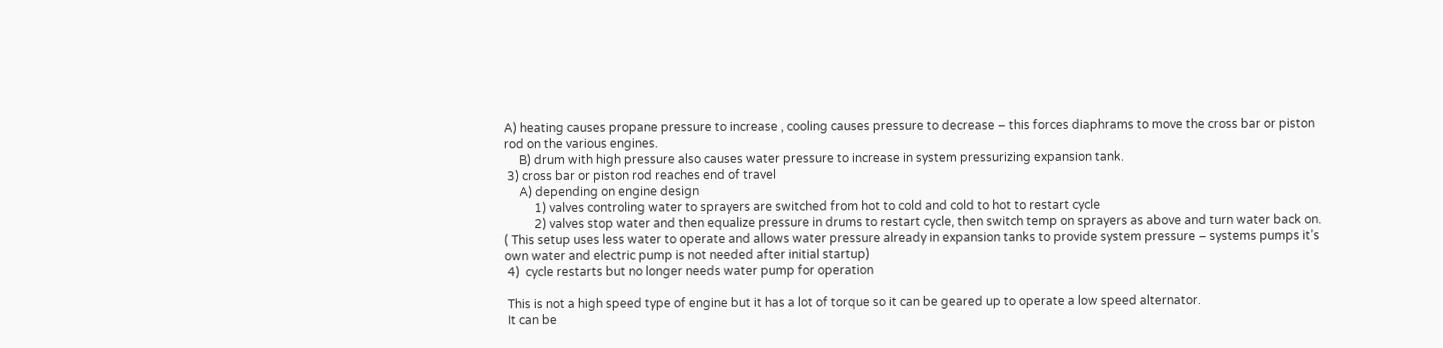A) heating causes propane pressure to increase , cooling causes pressure to decrease – this forces diaphrams to move the cross bar or piston rod on the various engines.
     B) drum with high pressure also causes water pressure to increase in system pressurizing expansion tank.
 3) cross bar or piston rod reaches end of travel
     A) depending on engine design
          1) valves controling water to sprayers are switched from hot to cold and cold to hot to restart cycle
          2) valves stop water and then equalize pressure in drums to restart cycle, then switch temp on sprayers as above and turn water back on.  ( This setup uses less water to operate and allows water pressure already in expansion tanks to provide system pressure – systems pumps it’s own water and electric pump is not needed after initial startup)
 4)  cycle restarts but no longer needs water pump for operation

 This is not a high speed type of engine but it has a lot of torque so it can be geared up to operate a low speed alternator.
 It can be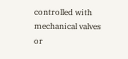controlled with mechanical valves or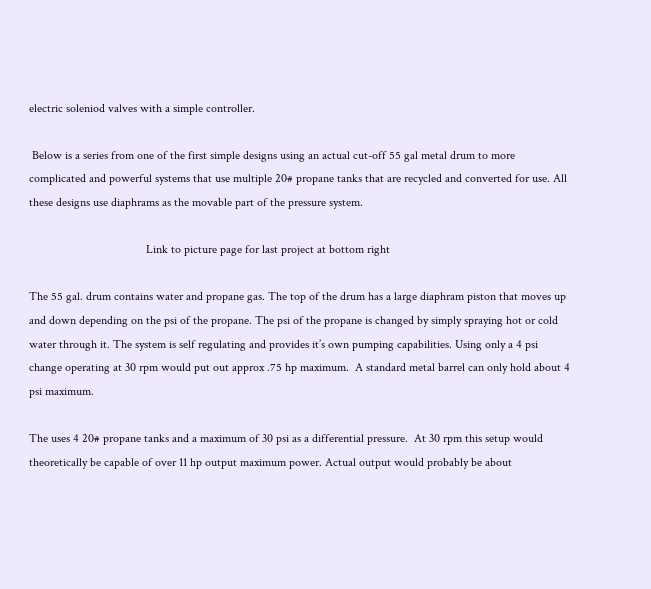electric soleniod valves with a simple controller.

 Below is a series from one of the first simple designs using an actual cut-off 55 gal metal drum to more complicated and powerful systems that use multiple 20# propane tanks that are recycled and converted for use. All these designs use diaphrams as the movable part of the pressure system.

                                       Link to picture page for last project at bottom right

The 55 gal. drum contains water and propane gas. The top of the drum has a large diaphram piston that moves up and down depending on the psi of the propane. The psi of the propane is changed by simply spraying hot or cold water through it. The system is self regulating and provides it’s own pumping capabilities. Using only a 4 psi change operating at 30 rpm would put out approx .75 hp maximum.  A standard metal barrel can only hold about 4 psi maximum.

The uses 4 20# propane tanks and a maximum of 30 psi as a differential pressure.  At 30 rpm this setup would theoretically be capable of over 11 hp output maximum power. Actual output would probably be about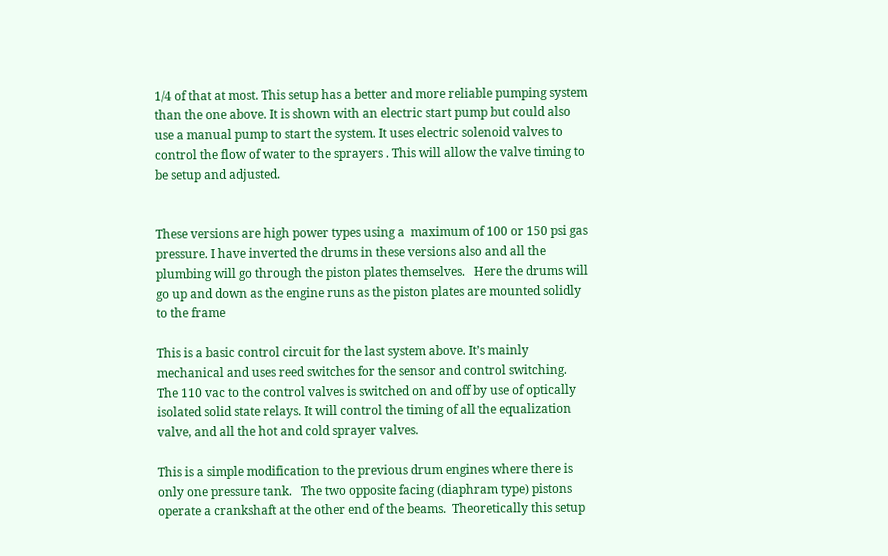1/4 of that at most. This setup has a better and more reliable pumping system than the one above. It is shown with an electric start pump but could also use a manual pump to start the system. It uses electric solenoid valves to control the flow of water to the sprayers . This will allow the valve timing to be setup and adjusted.


These versions are high power types using a  maximum of 100 or 150 psi gas pressure. I have inverted the drums in these versions also and all the plumbing will go through the piston plates themselves.   Here the drums will go up and down as the engine runs as the piston plates are mounted solidly to the frame

This is a basic control circuit for the last system above. It’s mainly mechanical and uses reed switches for the sensor and control switching.  The 110 vac to the control valves is switched on and off by use of optically isolated solid state relays. It will control the timing of all the equalization valve, and all the hot and cold sprayer valves.

This is a simple modification to the previous drum engines where there is
only one pressure tank.   The two opposite facing (diaphram type) pistons operate a crankshaft at the other end of the beams.  Theoretically this setup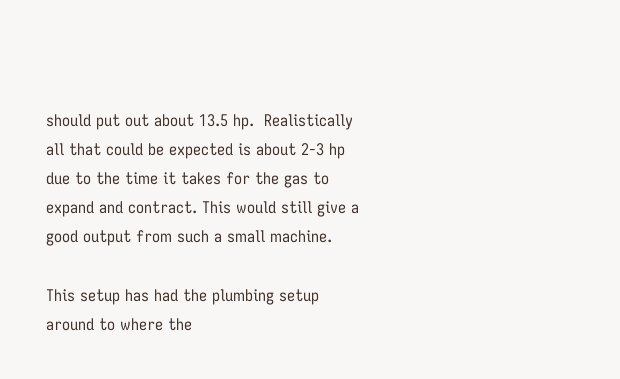should put out about 13.5 hp.  Realistically all that could be expected is about 2-3 hp due to the time it takes for the gas to expand and contract. This would still give a good output from such a small machine.

This setup has had the plumbing setup around to where the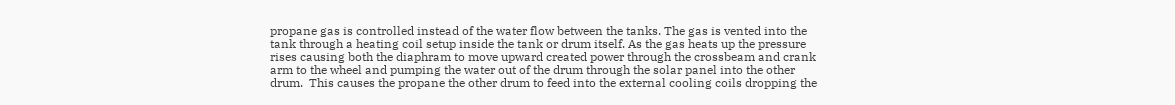propane gas is controlled instead of the water flow between the tanks. The gas is vented into the tank through a heating coil setup inside the tank or drum itself. As the gas heats up the pressure rises causing both the diaphram to move upward created power through the crossbeam and crank arm to the wheel and pumping the water out of the drum through the solar panel into the other drum.  This causes the propane the other drum to feed into the external cooling coils dropping the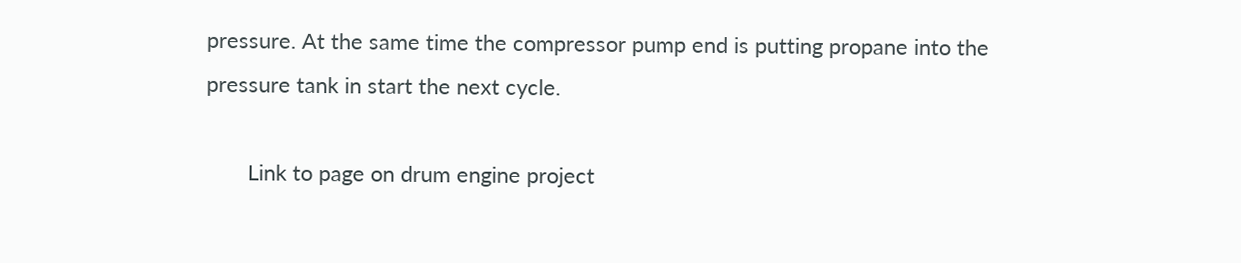pressure. At the same time the compressor pump end is putting propane into the pressure tank in start the next cycle.

       Link to page on drum engine project